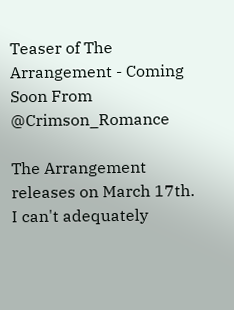Teaser of The Arrangement - Coming Soon From @Crimson_Romance

The Arrangement releases on March 17th. I can't adequately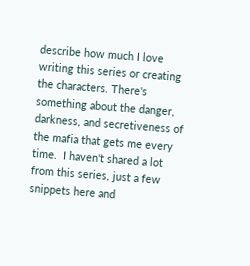describe how much I love writing this series or creating the characters. There's something about the danger, darkness, and secretiveness of the mafia that gets me every time.  I haven't shared a lot from this series, just a few snippets here and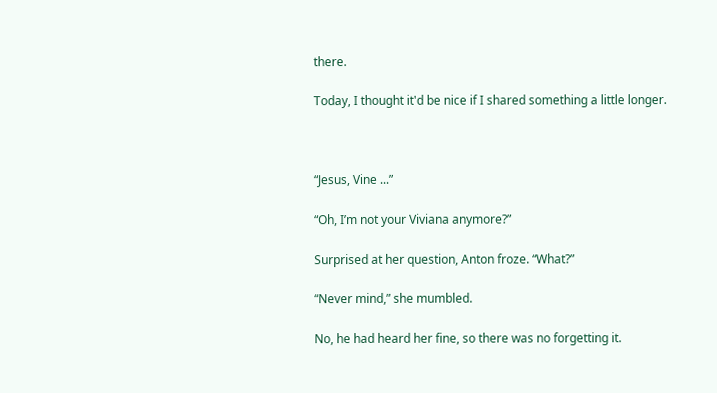there.

Today, I thought it'd be nice if I shared something a little longer.



“Jesus, Vine ...”

“Oh, I’m not your Viviana anymore?”

Surprised at her question, Anton froze. “What?”

“Never mind,” she mumbled.

No, he had heard her fine, so there was no forgetting it.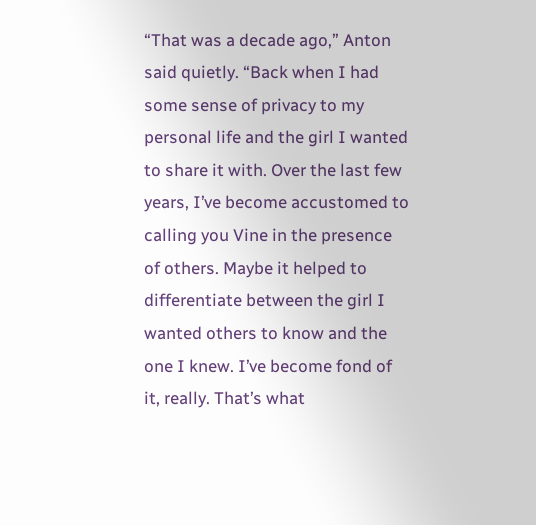“That was a decade ago,” Anton said quietly. “Back when I had some sense of privacy to my personal life and the girl I wanted to share it with. Over the last few years, I’ve become accustomed to calling you Vine in the presence of others. Maybe it helped to differentiate between the girl I wanted others to know and the one I knew. I’ve become fond of it, really. That’s what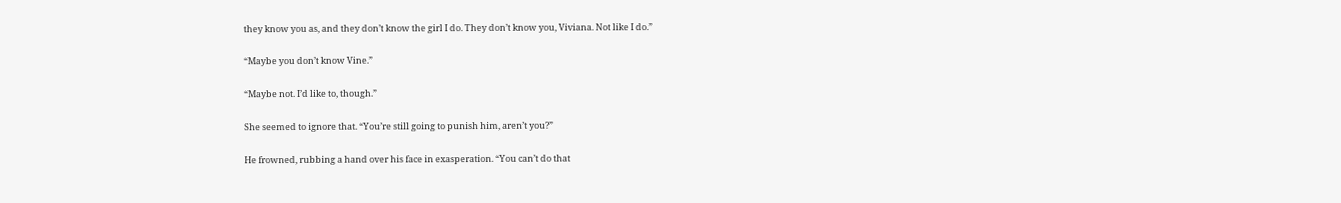they know you as, and they don’t know the girl I do. They don’t know you, Viviana. Not like I do.”

“Maybe you don’t know Vine.”

“Maybe not. I’d like to, though.”

She seemed to ignore that. “You’re still going to punish him, aren’t you?”

He frowned, rubbing a hand over his face in exasperation. “You can’t do that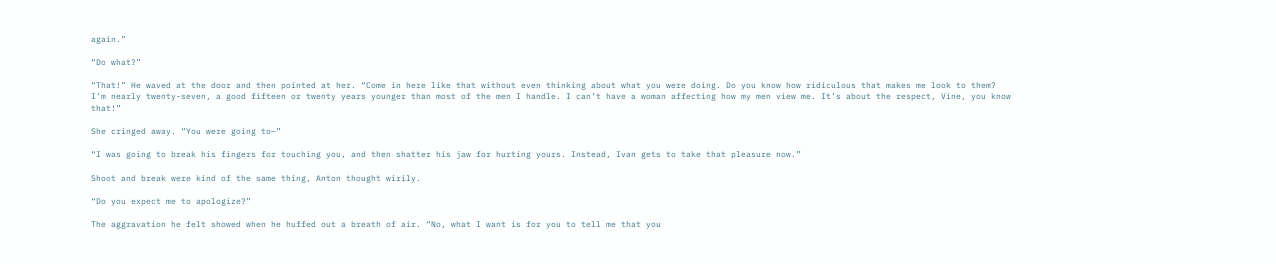again.”

“Do what?”

“That!” He waved at the door and then pointed at her. “Come in here like that without even thinking about what you were doing. Do you know how ridiculous that makes me look to them? I’m nearly twenty-seven, a good fifteen or twenty years younger than most of the men I handle. I can’t have a woman affecting how my men view me. It’s about the respect, Vine, you know that!”

She cringed away. “You were going to—”

“I was going to break his fingers for touching you, and then shatter his jaw for hurting yours. Instead, Ivan gets to take that pleasure now.”

Shoot and break were kind of the same thing, Anton thought wirily.

“Do you expect me to apologize?”

The aggravation he felt showed when he huffed out a breath of air. “No, what I want is for you to tell me that you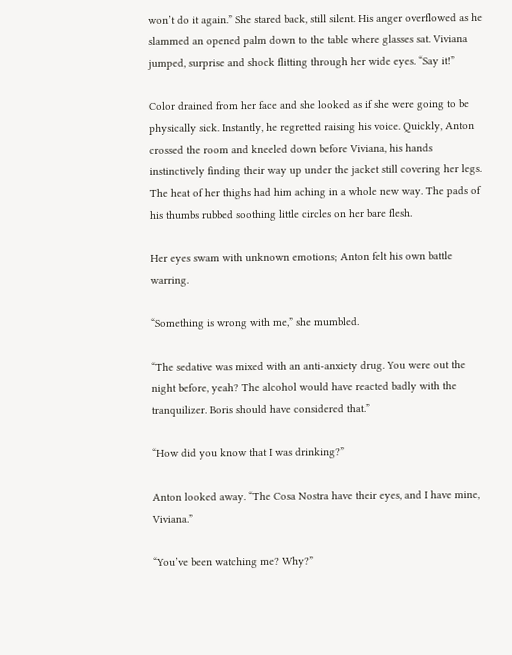won’t do it again.” She stared back, still silent. His anger overflowed as he slammed an opened palm down to the table where glasses sat. Viviana jumped, surprise and shock flitting through her wide eyes. “Say it!”

Color drained from her face and she looked as if she were going to be physically sick. Instantly, he regretted raising his voice. Quickly, Anton crossed the room and kneeled down before Viviana, his hands instinctively finding their way up under the jacket still covering her legs. The heat of her thighs had him aching in a whole new way. The pads of his thumbs rubbed soothing little circles on her bare flesh.

Her eyes swam with unknown emotions; Anton felt his own battle warring.

“Something is wrong with me,” she mumbled.

“The sedative was mixed with an anti-anxiety drug. You were out the night before, yeah? The alcohol would have reacted badly with the tranquilizer. Boris should have considered that.”

“How did you know that I was drinking?”

Anton looked away. “The Cosa Nostra have their eyes, and I have mine, Viviana.”

“You’ve been watching me? Why?”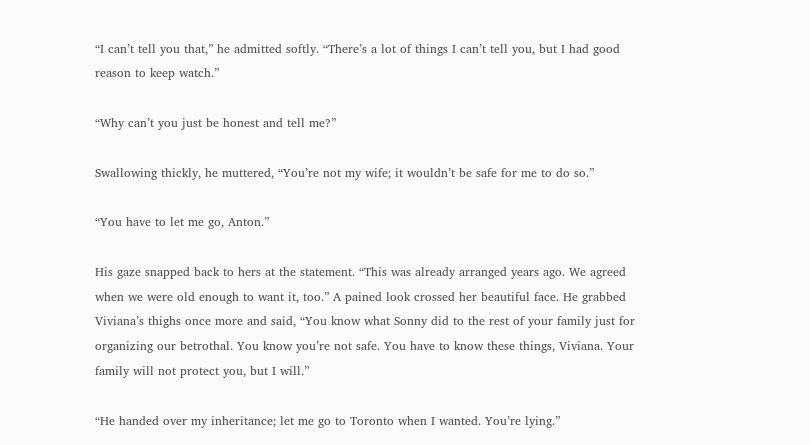“I can’t tell you that,” he admitted softly. “There’s a lot of things I can’t tell you, but I had good reason to keep watch.”

“Why can’t you just be honest and tell me?”

Swallowing thickly, he muttered, “You’re not my wife; it wouldn’t be safe for me to do so.”

“You have to let me go, Anton.”

His gaze snapped back to hers at the statement. “This was already arranged years ago. We agreed when we were old enough to want it, too.” A pained look crossed her beautiful face. He grabbed Viviana’s thighs once more and said, “You know what Sonny did to the rest of your family just for organizing our betrothal. You know you’re not safe. You have to know these things, Viviana. Your family will not protect you, but I will.”

“He handed over my inheritance; let me go to Toronto when I wanted. You’re lying.”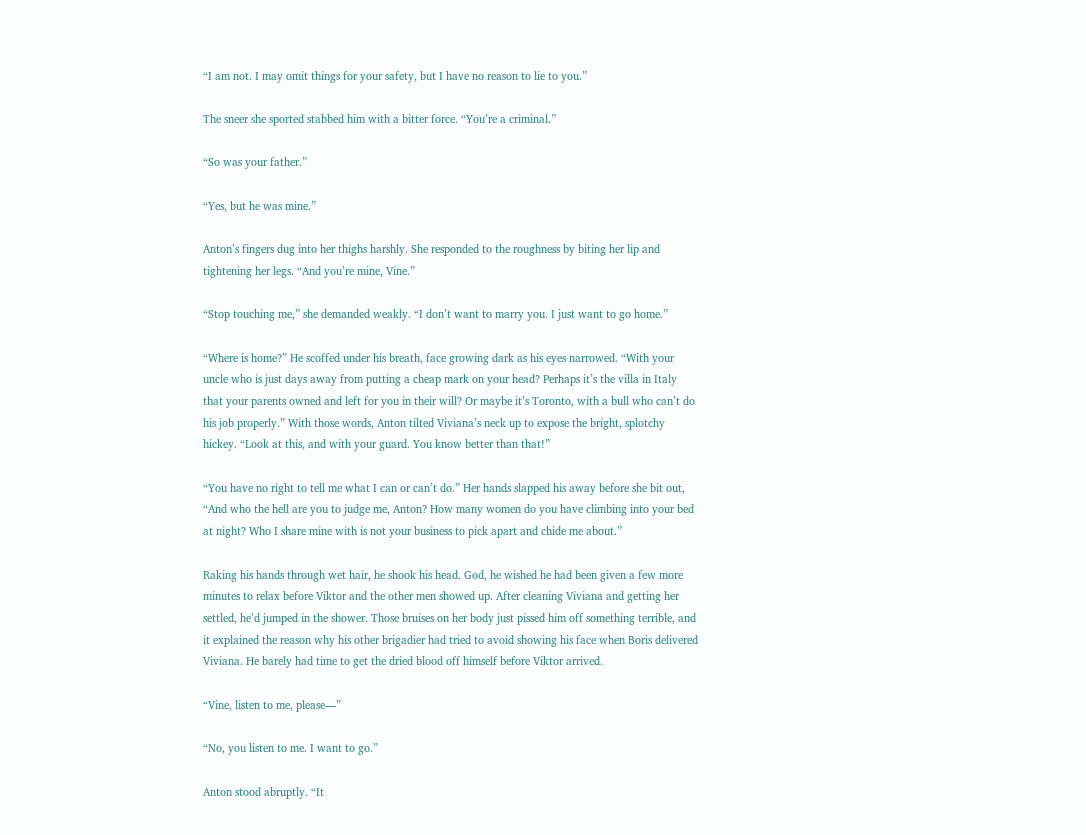“I am not. I may omit things for your safety, but I have no reason to lie to you.”

The sneer she sported stabbed him with a bitter force. “You’re a criminal.”

“So was your father.”

“Yes, but he was mine.”

Anton’s fingers dug into her thighs harshly. She responded to the roughness by biting her lip and tightening her legs. “And you’re mine, Vine.”

“Stop touching me,” she demanded weakly. “I don’t want to marry you. I just want to go home.”

“Where is home?” He scoffed under his breath, face growing dark as his eyes narrowed. “With your uncle who is just days away from putting a cheap mark on your head? Perhaps it’s the villa in Italy that your parents owned and left for you in their will? Or maybe it’s Toronto, with a bull who can’t do his job properly.” With those words, Anton tilted Viviana’s neck up to expose the bright, splotchy hickey. “Look at this, and with your guard. You know better than that!”

“You have no right to tell me what I can or can’t do.” Her hands slapped his away before she bit out, “And who the hell are you to judge me, Anton? How many women do you have climbing into your bed at night? Who I share mine with is not your business to pick apart and chide me about.”

Raking his hands through wet hair, he shook his head. God, he wished he had been given a few more minutes to relax before Viktor and the other men showed up. After cleaning Viviana and getting her settled, he’d jumped in the shower. Those bruises on her body just pissed him off something terrible, and it explained the reason why his other brigadier had tried to avoid showing his face when Boris delivered Viviana. He barely had time to get the dried blood off himself before Viktor arrived.

“Vine, listen to me, please—”

“No, you listen to me. I want to go.”

Anton stood abruptly. “It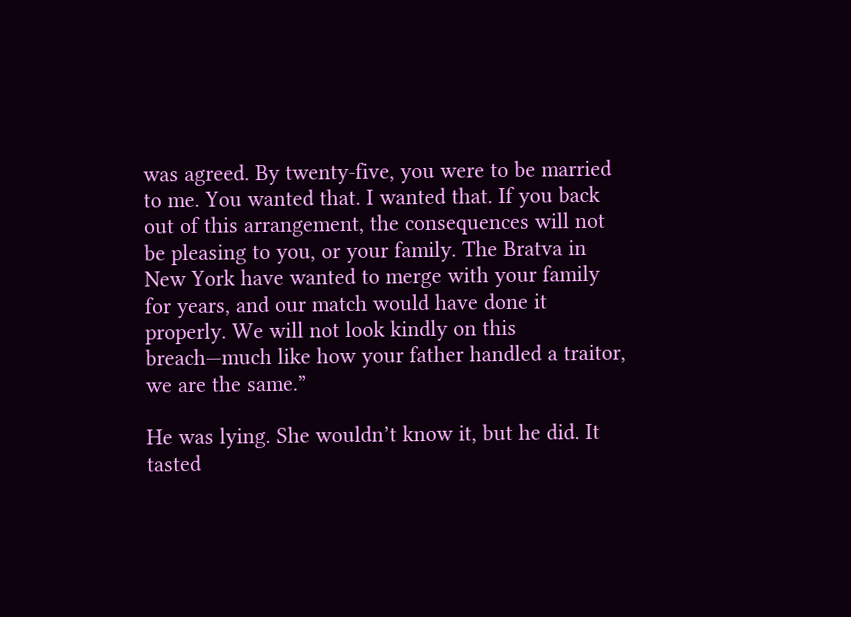was agreed. By twenty-five, you were to be married to me. You wanted that. I wanted that. If you back out of this arrangement, the consequences will not be pleasing to you, or your family. The Bratva in New York have wanted to merge with your family for years, and our match would have done it properly. We will not look kindly on this breach—much like how your father handled a traitor, we are the same.”

He was lying. She wouldn’t know it, but he did. It tasted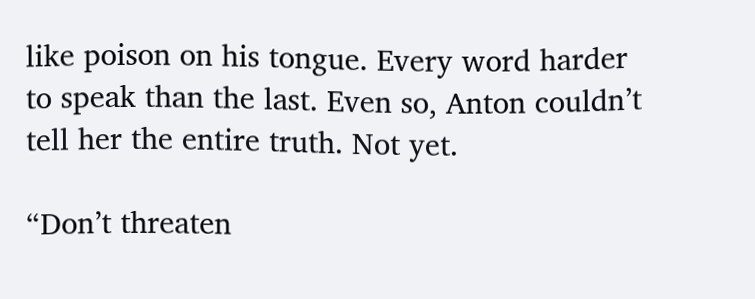like poison on his tongue. Every word harder to speak than the last. Even so, Anton couldn’t tell her the entire truth. Not yet.

“Don’t threaten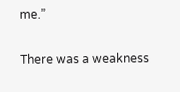me.”

There was a weakness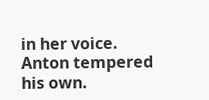in her voice. Anton tempered his own.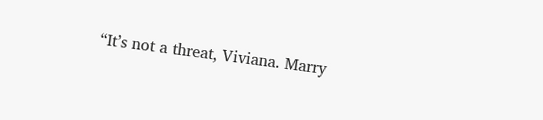“It’s not a threat, Viviana. Marry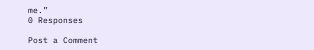me.”
0 Responses

Post a Comment